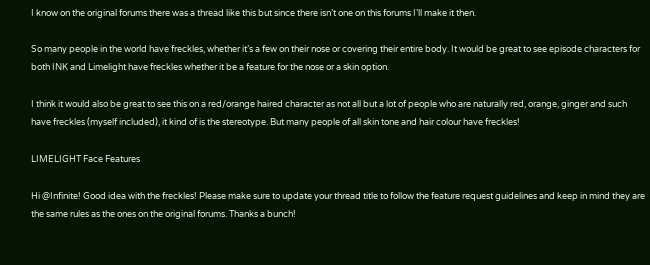I know on the original forums there was a thread like this but since there isn’t one on this forums I’ll make it then.

So many people in the world have freckles, whether it’s a few on their nose or covering their entire body. It would be great to see episode characters for both INK and Limelight have freckles whether it be a feature for the nose or a skin option.

I think it would also be great to see this on a red/orange haired character as not all but a lot of people who are naturally red, orange, ginger and such have freckles (myself included), it kind of is the stereotype. But many people of all skin tone and hair colour have freckles!

LIMELIGHT Face Features

Hi @Infinite! Good idea with the freckles! Please make sure to update your thread title to follow the feature request guidelines and keep in mind they are the same rules as the ones on the original forums. Thanks a bunch!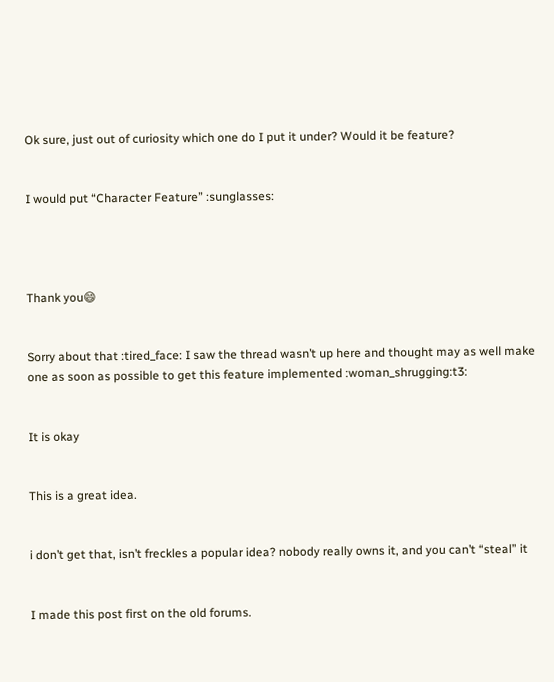Ok sure, just out of curiosity which one do I put it under? Would it be feature?


I would put “Character Feature” :sunglasses:




Thank you😄


Sorry about that :tired_face: I saw the thread wasn’t up here and thought may as well make one as soon as possible to get this feature implemented :woman_shrugging:t3:


It is okay


This is a great idea.


i don’t get that, isn’t freckles a popular idea? nobody really owns it, and you can’t “steal” it


I made this post first on the old forums.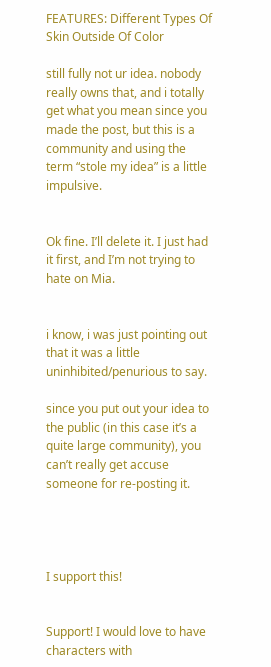FEATURES: Different Types Of Skin Outside Of Color

still fully not ur idea. nobody really owns that, and i totally get what you mean since you made the post, but this is a community and using the term “stole my idea” is a little impulsive.


Ok fine. I’ll delete it. I just had it first, and I’m not trying to hate on Mia.


i know, i was just pointing out that it was a little uninhibited/penurious to say.

since you put out your idea to the public (in this case it’s a quite large community), you can’t really get accuse someone for re-posting it.




I support this!


Support! I would love to have characters with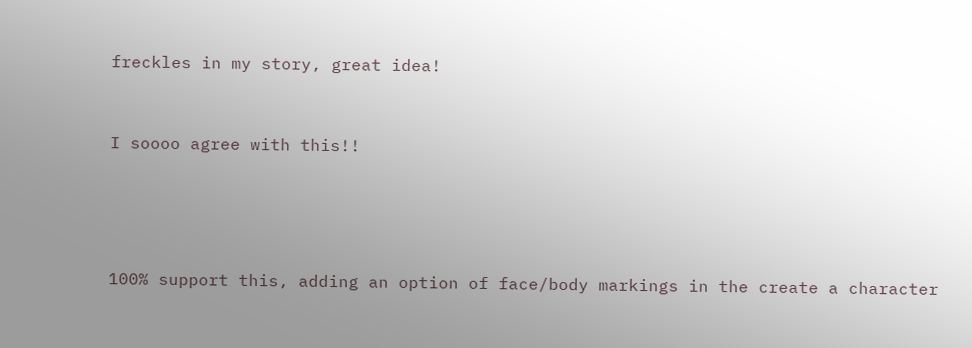freckles in my story, great idea!


I soooo agree with this!!




100% support this, adding an option of face/body markings in the create a character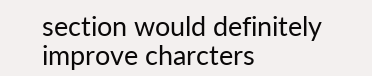section would definitely improve charcters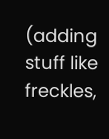(adding stuff like freckles,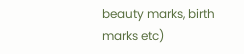beauty marks, birth marks etc)